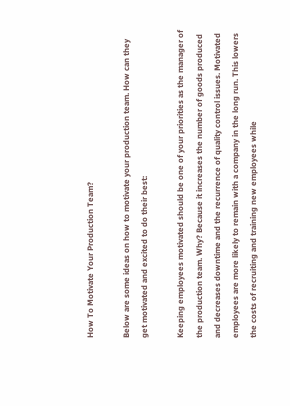How To Motivate Your Production Team?

Below are some ideas on how to motivate your production team. How can they get motivated and excited to do their best:

Keeping employees motivated should be one of your priorities as the manager of the production team. Why? Because it increases the number of goods produced and decreases downtime and the recurrence of quality control issues. Motivated employees are more likely to remain with a company in the long run. This lowers the costs of recruiting and training new employees while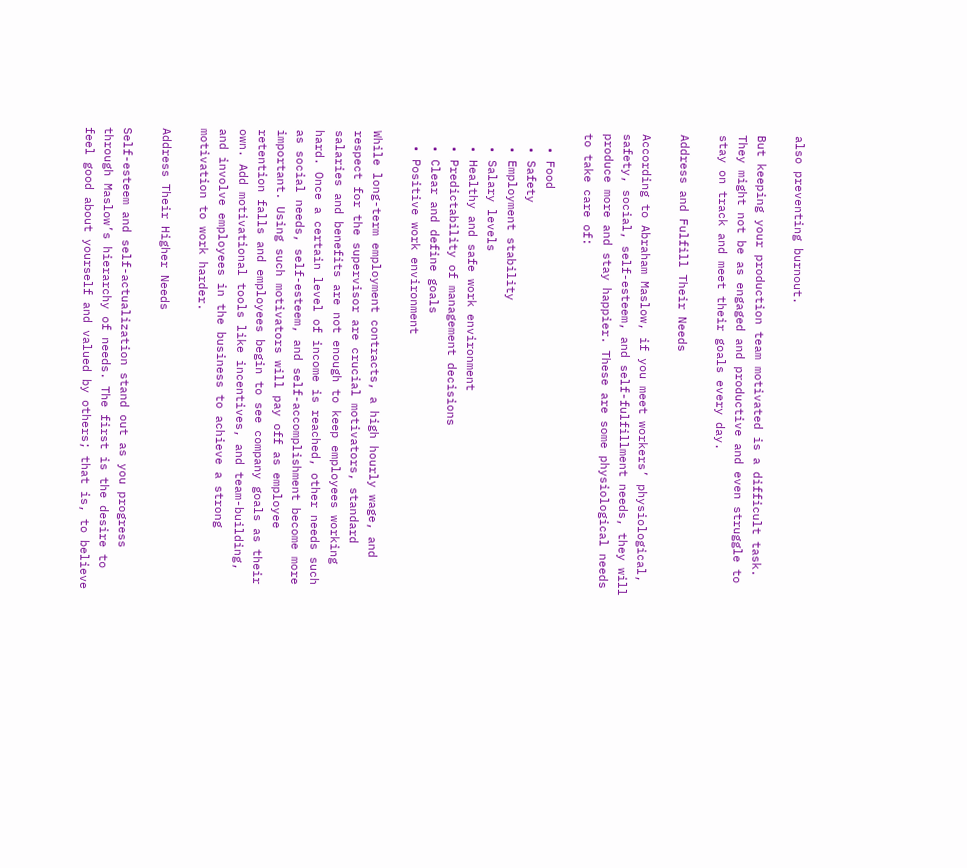also preventing burnout.

But keeping your production team motivated is a difficult task. They might not be as engaged and productive and even struggle to stay on track and meet their goals every day.

Address and Fulfill Their Needs

According to Abraham Maslow, if you meet workers’ physiological, safety, social, self-esteem, and self-fulfillment needs, they will produce more and stay happier. These are some physiological needs to take care of:

  • Food
  • Safety
  • Employment stability
  • Salary levels
  • Healthy and safe work environment
  • Predictability of management decisions
  • Clear and define goals
  • Positive work environment

While long-term employment contracts, a high hourly wage, and respect for the supervisor are crucial motivators, standard salaries and benefits are not enough to keep employees working hard. Once a certain level of income is reached, other needs such as social needs, self-esteem, and self-accomplishment become more important. Using such motivators will pay off as employee retention falls and employees begin to see company goals as their own. Add motivational tools like incentives, and team-building, and involve employees in the business to achieve a strong motivation to work harder.

Address Their Higher Needs

Self-esteem and self-actualization stand out as you progress through Maslow’s hierarchy of needs. The first is the desire to feel good about yourself and valued by others; that is, to believe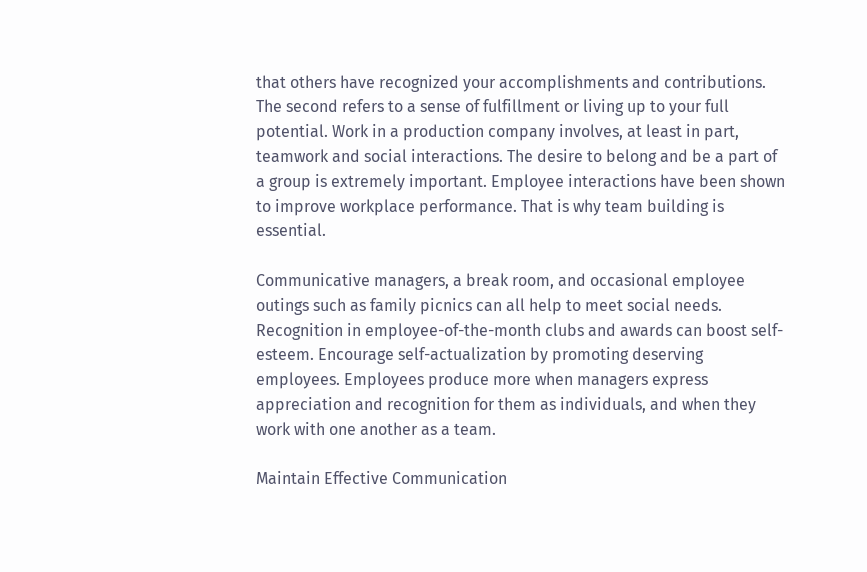that others have recognized your accomplishments and contributions. The second refers to a sense of fulfillment or living up to your full potential. Work in a production company involves, at least in part, teamwork and social interactions. The desire to belong and be a part of a group is extremely important. Employee interactions have been shown to improve workplace performance. That is why team building is essential.

Communicative managers, a break room, and occasional employee outings such as family picnics can all help to meet social needs. Recognition in employee-of-the-month clubs and awards can boost self-esteem. Encourage self-actualization by promoting deserving employees. Employees produce more when managers express appreciation and recognition for them as individuals, and when they work with one another as a team.

Maintain Effective Communication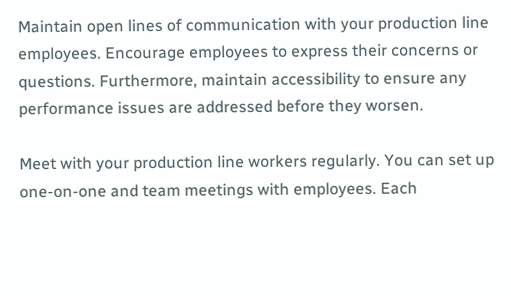Maintain open lines of communication with your production line employees. Encourage employees to express their concerns or questions. Furthermore, maintain accessibility to ensure any performance issues are addressed before they worsen.

Meet with your production line workers regularly. You can set up one-on-one and team meetings with employees. Each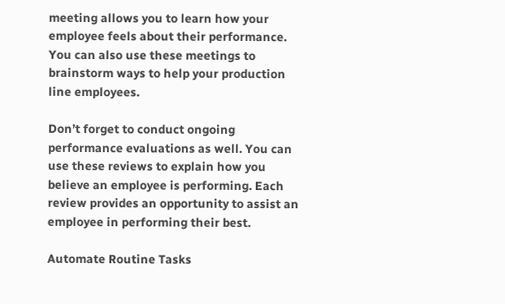meeting allows you to learn how your employee feels about their performance. You can also use these meetings to brainstorm ways to help your production line employees.

Don’t forget to conduct ongoing performance evaluations as well. You can use these reviews to explain how you believe an employee is performing. Each review provides an opportunity to assist an employee in performing their best.

Automate Routine Tasks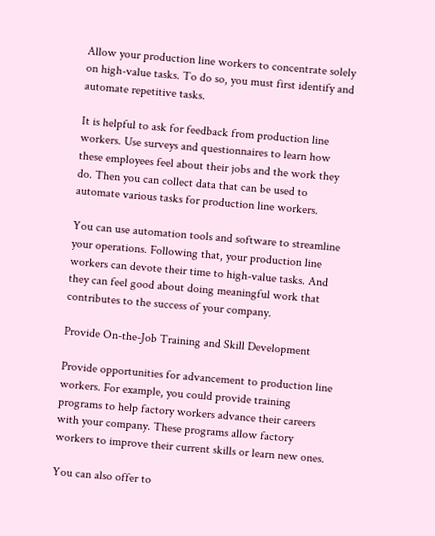Allow your production line workers to concentrate solely on high-value tasks. To do so, you must first identify and automate repetitive tasks.

It is helpful to ask for feedback from production line workers. Use surveys and questionnaires to learn how these employees feel about their jobs and the work they do. Then you can collect data that can be used to automate various tasks for production line workers.

You can use automation tools and software to streamline your operations. Following that, your production line workers can devote their time to high-value tasks. And they can feel good about doing meaningful work that contributes to the success of your company.

Provide On-the-Job Training and Skill Development

Provide opportunities for advancement to production line workers. For example, you could provide training programs to help factory workers advance their careers with your company. These programs allow factory workers to improve their current skills or learn new ones.

You can also offer to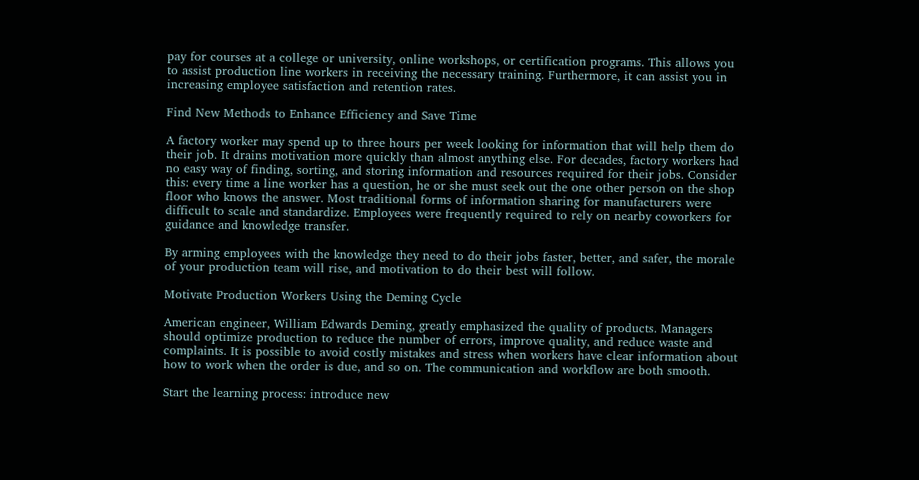pay for courses at a college or university, online workshops, or certification programs. This allows you to assist production line workers in receiving the necessary training. Furthermore, it can assist you in increasing employee satisfaction and retention rates.

Find New Methods to Enhance Efficiency and Save Time

A factory worker may spend up to three hours per week looking for information that will help them do their job. It drains motivation more quickly than almost anything else. For decades, factory workers had no easy way of finding, sorting, and storing information and resources required for their jobs. Consider this: every time a line worker has a question, he or she must seek out the one other person on the shop floor who knows the answer. Most traditional forms of information sharing for manufacturers were difficult to scale and standardize. Employees were frequently required to rely on nearby coworkers for guidance and knowledge transfer.

By arming employees with the knowledge they need to do their jobs faster, better, and safer, the morale of your production team will rise, and motivation to do their best will follow.

Motivate Production Workers Using the Deming Cycle

American engineer, William Edwards Deming, greatly emphasized the quality of products. Managers should optimize production to reduce the number of errors, improve quality, and reduce waste and complaints. It is possible to avoid costly mistakes and stress when workers have clear information about how to work when the order is due, and so on. The communication and workflow are both smooth.

Start the learning process: introduce new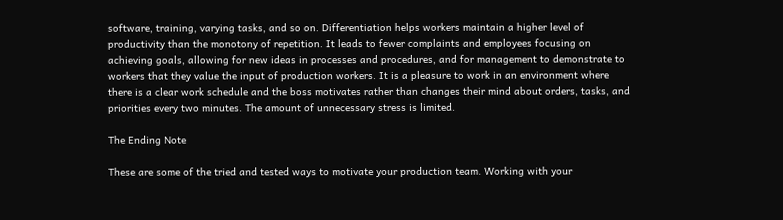software, training, varying tasks, and so on. Differentiation helps workers maintain a higher level of productivity than the monotony of repetition. It leads to fewer complaints and employees focusing on achieving goals, allowing for new ideas in processes and procedures, and for management to demonstrate to workers that they value the input of production workers. It is a pleasure to work in an environment where there is a clear work schedule and the boss motivates rather than changes their mind about orders, tasks, and priorities every two minutes. The amount of unnecessary stress is limited.

The Ending Note

These are some of the tried and tested ways to motivate your production team. Working with your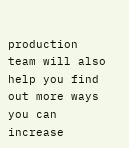production team will also help you find out more ways you can increase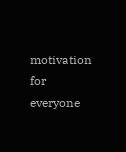motivation for everyone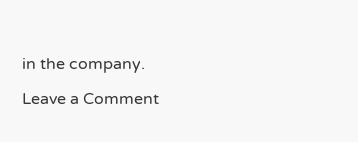in the company.

Leave a Comment